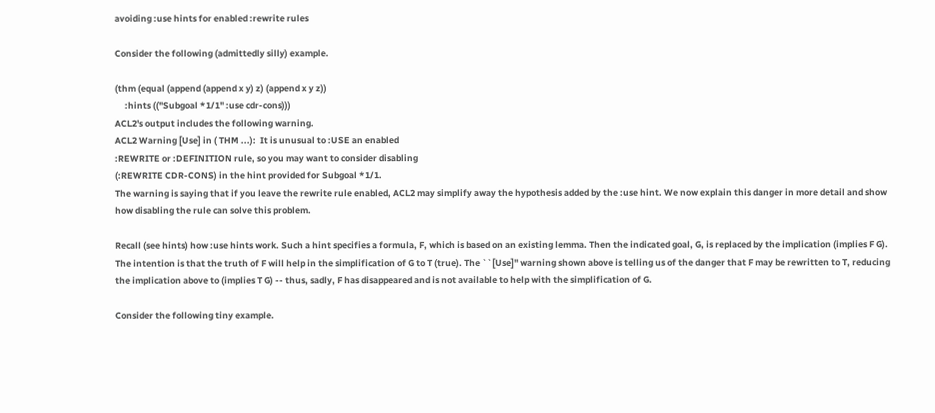avoiding :use hints for enabled :rewrite rules

Consider the following (admittedly silly) example.

(thm (equal (append (append x y) z) (append x y z))
     :hints (("Subgoal *1/1" :use cdr-cons)))
ACL2's output includes the following warning.
ACL2 Warning [Use] in ( THM ...):  It is unusual to :USE an enabled
:REWRITE or :DEFINITION rule, so you may want to consider disabling
(:REWRITE CDR-CONS) in the hint provided for Subgoal *1/1.
The warning is saying that if you leave the rewrite rule enabled, ACL2 may simplify away the hypothesis added by the :use hint. We now explain this danger in more detail and show how disabling the rule can solve this problem.

Recall (see hints) how :use hints work. Such a hint specifies a formula, F, which is based on an existing lemma. Then the indicated goal, G, is replaced by the implication (implies F G). The intention is that the truth of F will help in the simplification of G to T (true). The ``[Use]'' warning shown above is telling us of the danger that F may be rewritten to T, reducing the implication above to (implies T G) -- thus, sadly, F has disappeared and is not available to help with the simplification of G.

Consider the following tiny example.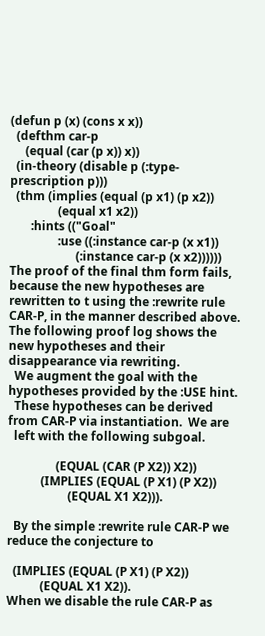(defun p (x) (cons x x))
  (defthm car-p
     (equal (car (p x)) x))
  (in-theory (disable p (:type-prescription p)))
  (thm (implies (equal (p x1) (p x2))
                (equal x1 x2))
       :hints (("Goal"
                :use ((:instance car-p (x x1))
                      (:instance car-p (x x2))))))
The proof of the final thm form fails, because the new hypotheses are rewritten to t using the :rewrite rule CAR-P, in the manner described above. The following proof log shows the new hypotheses and their disappearance via rewriting.
  We augment the goal with the hypotheses provided by the :USE hint.
  These hypotheses can be derived from CAR-P via instantiation.  We are
  left with the following subgoal.

                (EQUAL (CAR (P X2)) X2))
           (IMPLIES (EQUAL (P X1) (P X2))
                    (EQUAL X1 X2))).

  By the simple :rewrite rule CAR-P we reduce the conjecture to

  (IMPLIES (EQUAL (P X1) (P X2))
           (EQUAL X1 X2)).
When we disable the rule CAR-P as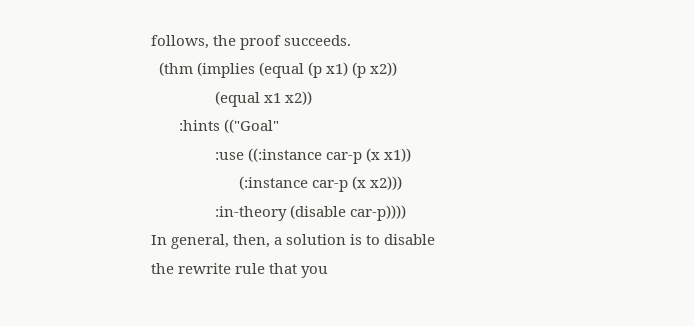follows, the proof succeeds.
  (thm (implies (equal (p x1) (p x2))
                (equal x1 x2))
       :hints (("Goal"
                :use ((:instance car-p (x x1))
                      (:instance car-p (x x2)))
                :in-theory (disable car-p))))
In general, then, a solution is to disable the rewrite rule that you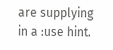are supplying in a :use hint.